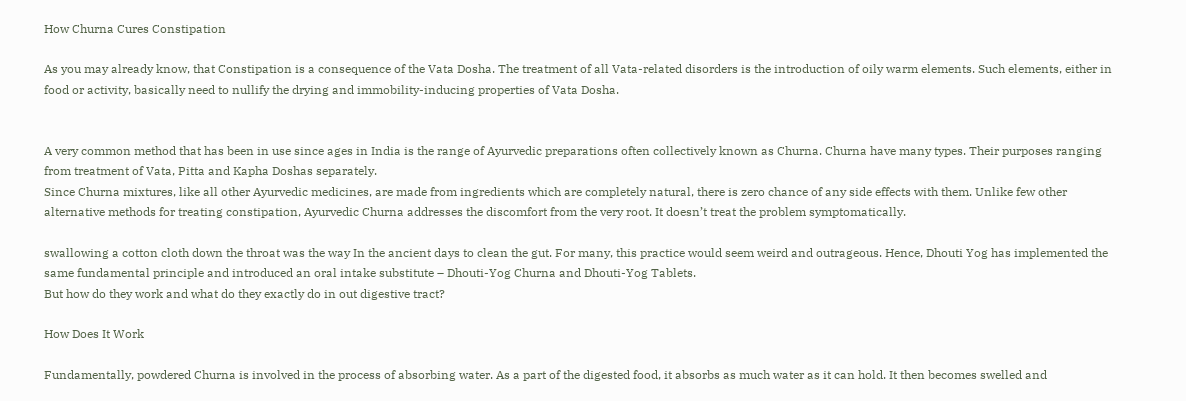How Churna Cures Constipation

As you may already know, that Constipation is a consequence of the Vata Dosha. The treatment of all Vata-related disorders is the introduction of oily warm elements. Such elements, either in food or activity, basically need to nullify the drying and immobility-inducing properties of Vata Dosha.


A very common method that has been in use since ages in India is the range of Ayurvedic preparations often collectively known as Churna. Churna have many types. Their purposes ranging from treatment of Vata, Pitta and Kapha Doshas separately.
Since Churna mixtures, like all other Ayurvedic medicines, are made from ingredients which are completely natural, there is zero chance of any side effects with them. Unlike few other alternative methods for treating constipation, Ayurvedic Churna addresses the discomfort from the very root. It doesn’t treat the problem symptomatically.

swallowing a cotton cloth down the throat was the way In the ancient days to clean the gut. For many, this practice would seem weird and outrageous. Hence, Dhouti Yog has implemented the same fundamental principle and introduced an oral intake substitute – Dhouti-Yog Churna and Dhouti-Yog Tablets.
But how do they work and what do they exactly do in out digestive tract?

How Does It Work

Fundamentally, powdered Churna is involved in the process of absorbing water. As a part of the digested food, it absorbs as much water as it can hold. It then becomes swelled and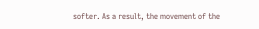softer. As a result, the movement of the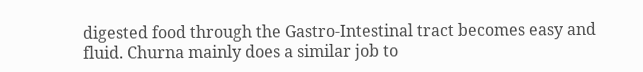digested food through the Gastro-Intestinal tract becomes easy and fluid. Churna mainly does a similar job to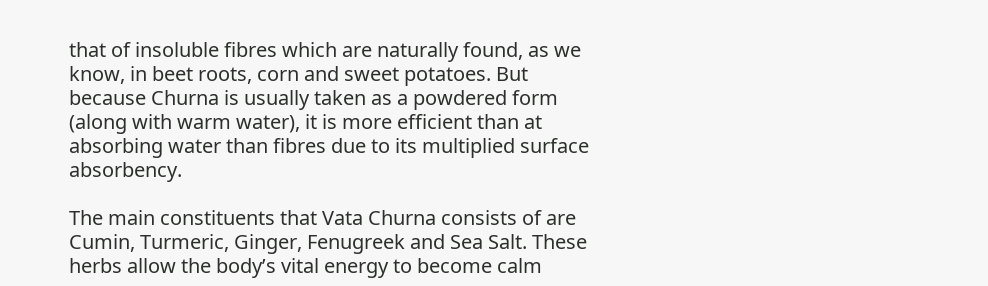that of insoluble fibres which are naturally found, as we know, in beet roots, corn and sweet potatoes. But because Churna is usually taken as a powdered form (along with warm water), it is more efficient than at absorbing water than fibres due to its multiplied surface absorbency.

The main constituents that Vata Churna consists of are Cumin, Turmeric, Ginger, Fenugreek and Sea Salt. These herbs allow the body’s vital energy to become calm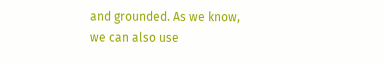and grounded. As we know, we can also use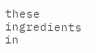these ingredients in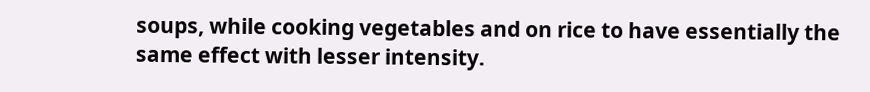soups, while cooking vegetables and on rice to have essentially the same effect with lesser intensity.